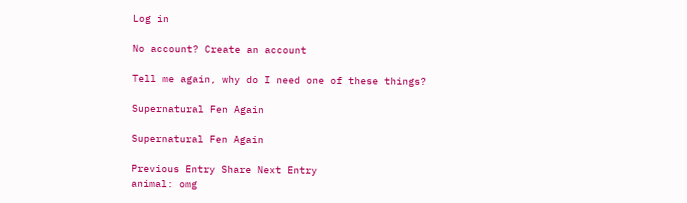Log in

No account? Create an account

Tell me again, why do I need one of these things?

Supernatural Fen Again

Supernatural Fen Again

Previous Entry Share Next Entry
animal: omg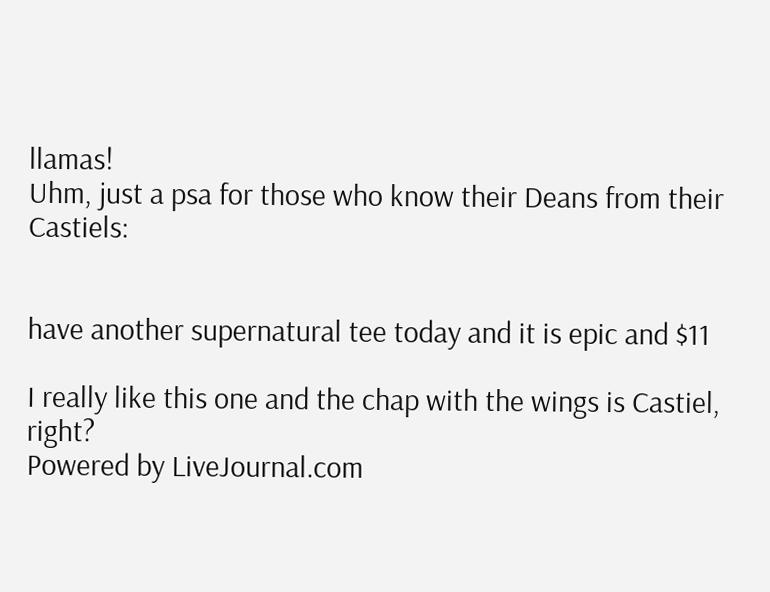llamas!
Uhm, just a psa for those who know their Deans from their Castiels:


have another supernatural tee today and it is epic and $11

I really like this one and the chap with the wings is Castiel, right?
Powered by LiveJournal.com